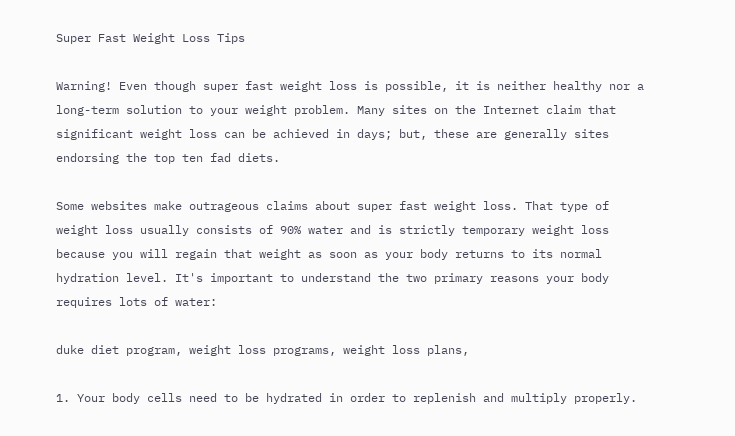Super Fast Weight Loss Tips

Warning! Even though super fast weight loss is possible, it is neither healthy nor a long-term solution to your weight problem. Many sites on the Internet claim that significant weight loss can be achieved in days; but, these are generally sites endorsing the top ten fad diets.

Some websites make outrageous claims about super fast weight loss. That type of weight loss usually consists of 90% water and is strictly temporary weight loss because you will regain that weight as soon as your body returns to its normal hydration level. It's important to understand the two primary reasons your body requires lots of water:

duke diet program, weight loss programs, weight loss plans,

1. Your body cells need to be hydrated in order to replenish and multiply properly.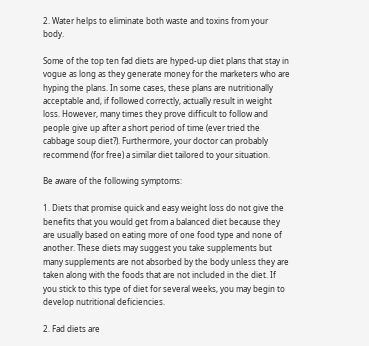2. Water helps to eliminate both waste and toxins from your body.

Some of the top ten fad diets are hyped-up diet plans that stay in vogue as long as they generate money for the marketers who are hyping the plans. In some cases, these plans are nutritionally acceptable and, if followed correctly, actually result in weight loss. However, many times they prove difficult to follow and people give up after a short period of time (ever tried the cabbage soup diet?). Furthermore, your doctor can probably recommend (for free) a similar diet tailored to your situation.

Be aware of the following symptoms:

1. Diets that promise quick and easy weight loss do not give the benefits that you would get from a balanced diet because they are usually based on eating more of one food type and none of another. These diets may suggest you take supplements but many supplements are not absorbed by the body unless they are taken along with the foods that are not included in the diet. If you stick to this type of diet for several weeks, you may begin to develop nutritional deficiencies.

2. Fad diets are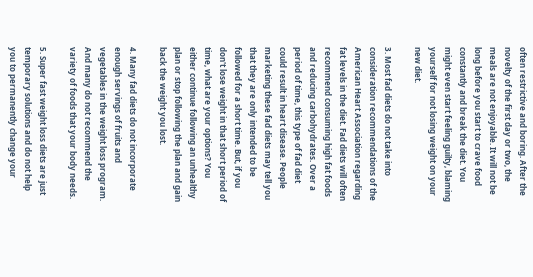often restrictive and boring. After the novelty of the first day or two, the meals are not enjoyable. It will not be long before you start to crave food constantly and break the diet. You might even start feeling guilty, blaming yourself for not losing weight on your new diet.

3. Most fad diets do not take into consideration recommendations of the American Heart Association regarding fat levels in the diet. Fad diets will often recommend consuming high fat foods and reducing carbohydrates. Over a period of time, this type of fad diet could result in heart disease. People marketing these fad diets may tell you that they are only intended to be followed for a short time. But, if you don't lose weight in that short period of time, what are your options? You either continue following an unhealthy plan or stop following the plan and gain back the weight you lost.

4. Many fad diets do not incorporate enough servings of fruits and vegetables in the weight loss program. And many do not recommend the variety of foods that your body needs.

5. Super fast weight loss diets are just temporary solutions and do not help you to permanently change your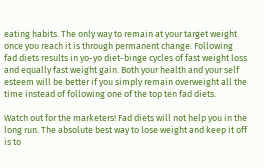eating habits. The only way to remain at your target weight once you reach it is through permanent change. Following fad diets results in yo-yo diet-binge cycles of fast weight loss and equally fast weight gain. Both your health and your self esteem will be better if you simply remain overweight all the time instead of following one of the top ten fad diets.

Watch out for the marketers! Fad diets will not help you in the long run. The absolute best way to lose weight and keep it off is to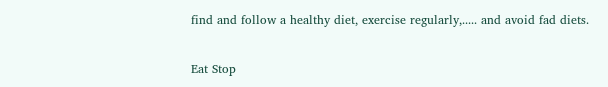find and follow a healthy diet, exercise regularly,..... and avoid fad diets.

Eat Stop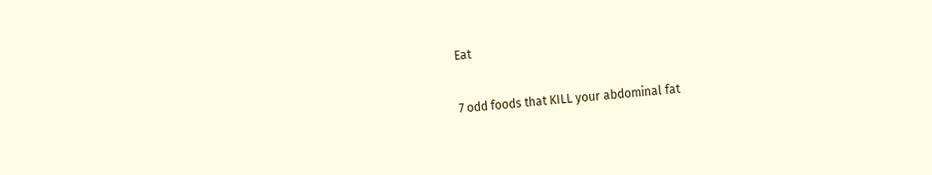Eat

7 odd foods that KILL your abdominal fat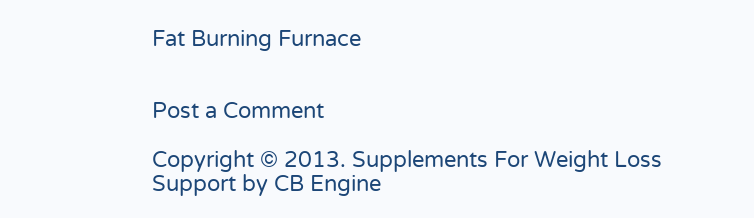Fat Burning Furnace


Post a Comment

Copyright © 2013. Supplements For Weight Loss
Support by CB Engine